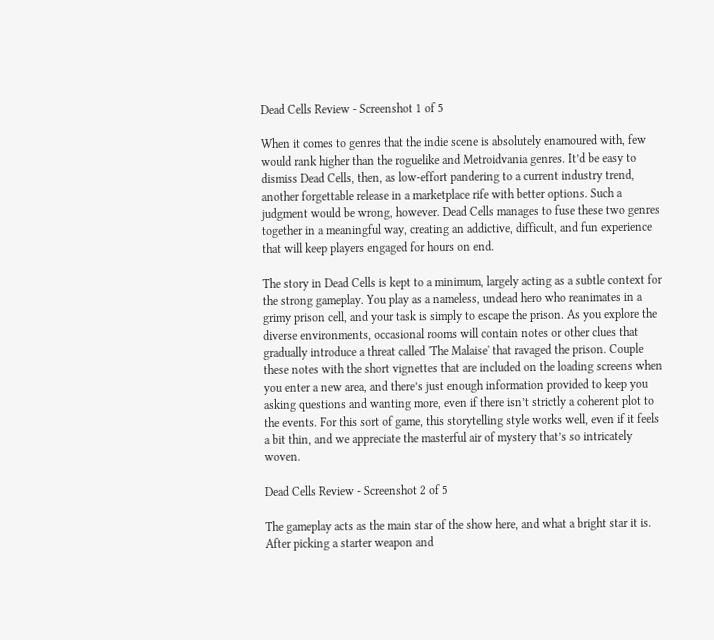Dead Cells Review - Screenshot 1 of 5

When it comes to genres that the indie scene is absolutely enamoured with, few would rank higher than the roguelike and Metroidvania genres. It’d be easy to dismiss Dead Cells, then, as low-effort pandering to a current industry trend, another forgettable release in a marketplace rife with better options. Such a judgment would be wrong, however. Dead Cells manages to fuse these two genres together in a meaningful way, creating an addictive, difficult, and fun experience that will keep players engaged for hours on end.

The story in Dead Cells is kept to a minimum, largely acting as a subtle context for the strong gameplay. You play as a nameless, undead hero who reanimates in a grimy prison cell, and your task is simply to escape the prison. As you explore the diverse environments, occasional rooms will contain notes or other clues that gradually introduce a threat called 'The Malaise' that ravaged the prison. Couple these notes with the short vignettes that are included on the loading screens when you enter a new area, and there’s just enough information provided to keep you asking questions and wanting more, even if there isn’t strictly a coherent plot to the events. For this sort of game, this storytelling style works well, even if it feels a bit thin, and we appreciate the masterful air of mystery that’s so intricately woven.

Dead Cells Review - Screenshot 2 of 5

The gameplay acts as the main star of the show here, and what a bright star it is. After picking a starter weapon and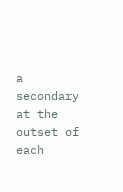a secondary at the outset of each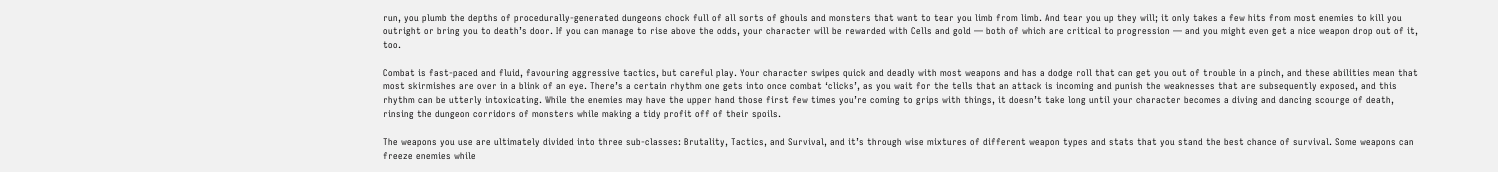run, you plumb the depths of procedurally-generated dungeons chock full of all sorts of ghouls and monsters that want to tear you limb from limb. And tear you up they will; it only takes a few hits from most enemies to kill you outright or bring you to death’s door. If you can manage to rise above the odds, your character will be rewarded with Cells and gold — both of which are critical to progression — and you might even get a nice weapon drop out of it, too.

Combat is fast-paced and fluid, favouring aggressive tactics, but careful play. Your character swipes quick and deadly with most weapons and has a dodge roll that can get you out of trouble in a pinch, and these abilities mean that most skirmishes are over in a blink of an eye. There’s a certain rhythm one gets into once combat ‘clicks’, as you wait for the tells that an attack is incoming and punish the weaknesses that are subsequently exposed, and this rhythm can be utterly intoxicating. While the enemies may have the upper hand those first few times you’re coming to grips with things, it doesn’t take long until your character becomes a diving and dancing scourge of death, rinsing the dungeon corridors of monsters while making a tidy profit off of their spoils.

The weapons you use are ultimately divided into three sub-classes: Brutality, Tactics, and Survival, and it’s through wise mixtures of different weapon types and stats that you stand the best chance of survival. Some weapons can freeze enemies while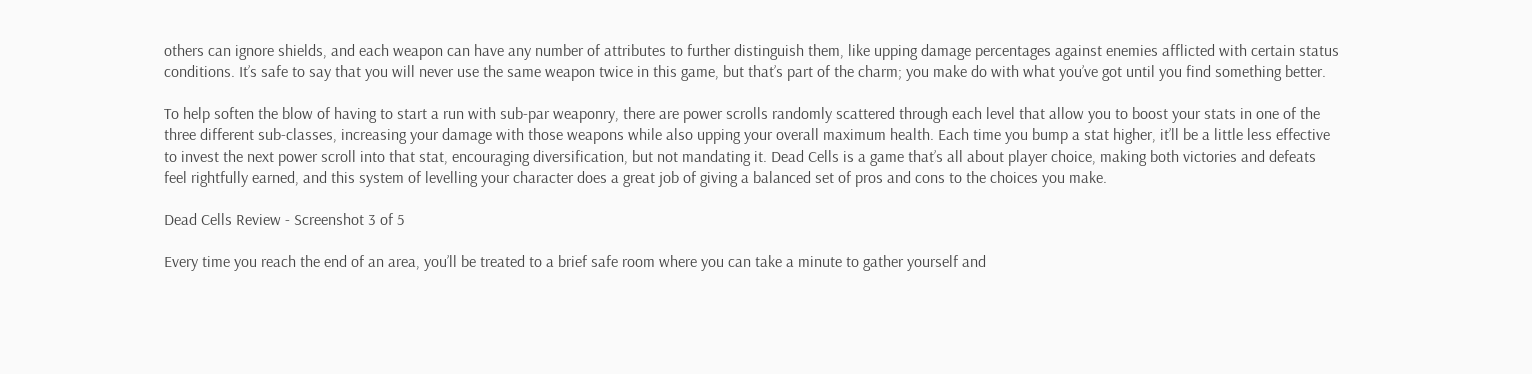others can ignore shields, and each weapon can have any number of attributes to further distinguish them, like upping damage percentages against enemies afflicted with certain status conditions. It’s safe to say that you will never use the same weapon twice in this game, but that’s part of the charm; you make do with what you’ve got until you find something better.

To help soften the blow of having to start a run with sub-par weaponry, there are power scrolls randomly scattered through each level that allow you to boost your stats in one of the three different sub-classes, increasing your damage with those weapons while also upping your overall maximum health. Each time you bump a stat higher, it’ll be a little less effective to invest the next power scroll into that stat, encouraging diversification, but not mandating it. Dead Cells is a game that’s all about player choice, making both victories and defeats feel rightfully earned, and this system of levelling your character does a great job of giving a balanced set of pros and cons to the choices you make.

Dead Cells Review - Screenshot 3 of 5

Every time you reach the end of an area, you’ll be treated to a brief safe room where you can take a minute to gather yourself and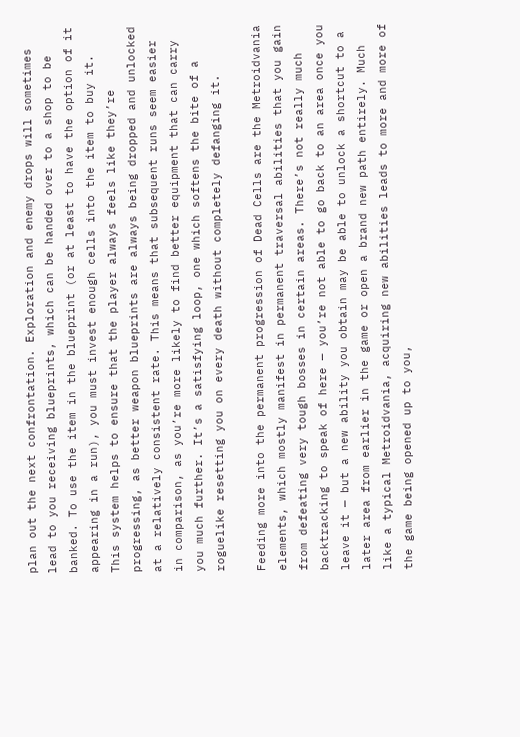plan out the next confrontation. Exploration and enemy drops will sometimes lead to you receiving blueprints, which can be handed over to a shop to be banked. To use the item in the blueprint (or at least to have the option of it appearing in a run), you must invest enough cells into the item to buy it. This system helps to ensure that the player always feels like they’re progressing, as better weapon blueprints are always being dropped and unlocked at a relatively consistent rate. This means that subsequent runs seem easier in comparison, as you’re more likely to find better equipment that can carry you much further. It’s a satisfying loop, one which softens the bite of a roguelike resetting you on every death without completely defanging it.

Feeding more into the permanent progression of Dead Cells are the Metroidvania elements, which mostly manifest in permanent traversal abilities that you gain from defeating very tough bosses in certain areas. There’s not really much backtracking to speak of here — you’re not able to go back to an area once you leave it — but a new ability you obtain may be able to unlock a shortcut to a later area from earlier in the game or open a brand new path entirely. Much like a typical Metroidvania, acquiring new abilities leads to more and more of the game being opened up to you,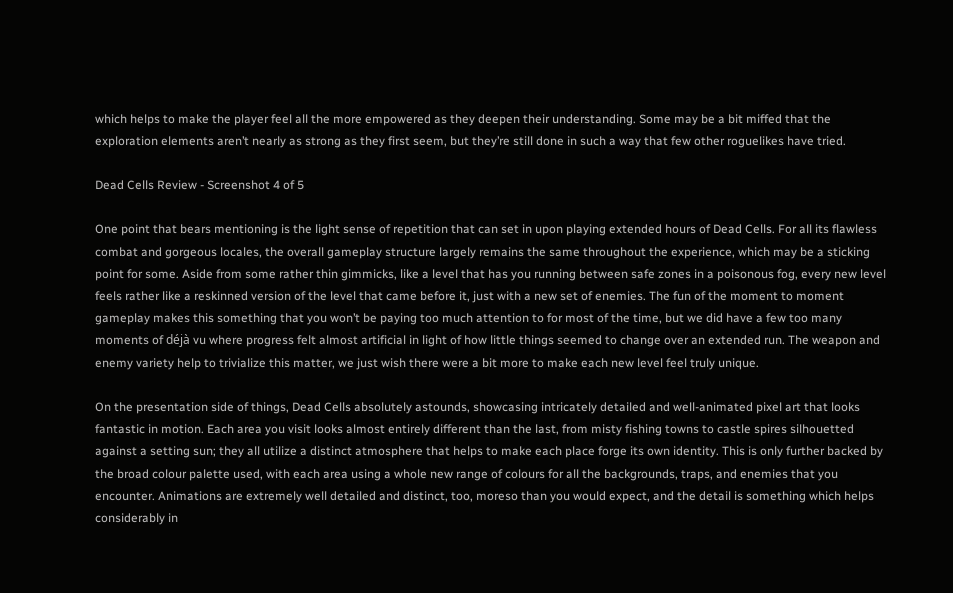which helps to make the player feel all the more empowered as they deepen their understanding. Some may be a bit miffed that the exploration elements aren’t nearly as strong as they first seem, but they’re still done in such a way that few other roguelikes have tried.

Dead Cells Review - Screenshot 4 of 5

One point that bears mentioning is the light sense of repetition that can set in upon playing extended hours of Dead Cells. For all its flawless combat and gorgeous locales, the overall gameplay structure largely remains the same throughout the experience, which may be a sticking point for some. Aside from some rather thin gimmicks, like a level that has you running between safe zones in a poisonous fog, every new level feels rather like a reskinned version of the level that came before it, just with a new set of enemies. The fun of the moment to moment gameplay makes this something that you won’t be paying too much attention to for most of the time, but we did have a few too many moments of déjà vu where progress felt almost artificial in light of how little things seemed to change over an extended run. The weapon and enemy variety help to trivialize this matter, we just wish there were a bit more to make each new level feel truly unique.

On the presentation side of things, Dead Cells absolutely astounds, showcasing intricately detailed and well-animated pixel art that looks fantastic in motion. Each area you visit looks almost entirely different than the last, from misty fishing towns to castle spires silhouetted against a setting sun; they all utilize a distinct atmosphere that helps to make each place forge its own identity. This is only further backed by the broad colour palette used, with each area using a whole new range of colours for all the backgrounds, traps, and enemies that you encounter. Animations are extremely well detailed and distinct, too, moreso than you would expect, and the detail is something which helps considerably in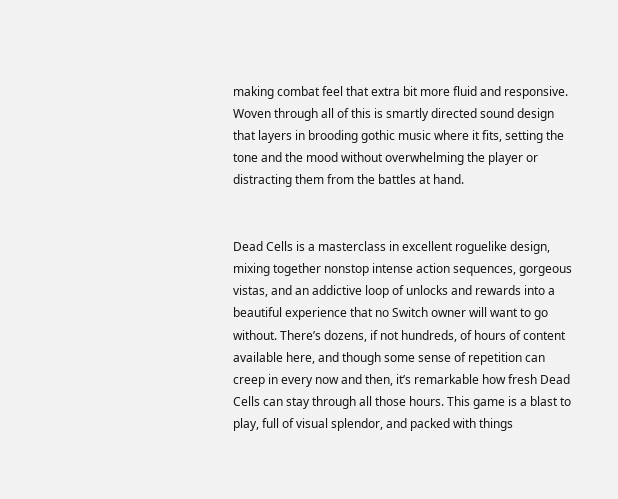making combat feel that extra bit more fluid and responsive. Woven through all of this is smartly directed sound design that layers in brooding gothic music where it fits, setting the tone and the mood without overwhelming the player or distracting them from the battles at hand.


Dead Cells is a masterclass in excellent roguelike design, mixing together nonstop intense action sequences, gorgeous vistas, and an addictive loop of unlocks and rewards into a beautiful experience that no Switch owner will want to go without. There’s dozens, if not hundreds, of hours of content available here, and though some sense of repetition can creep in every now and then, it’s remarkable how fresh Dead Cells can stay through all those hours. This game is a blast to play, full of visual splendor, and packed with things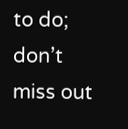to do; don’t miss out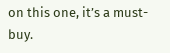on this one, it’s a must-buy.